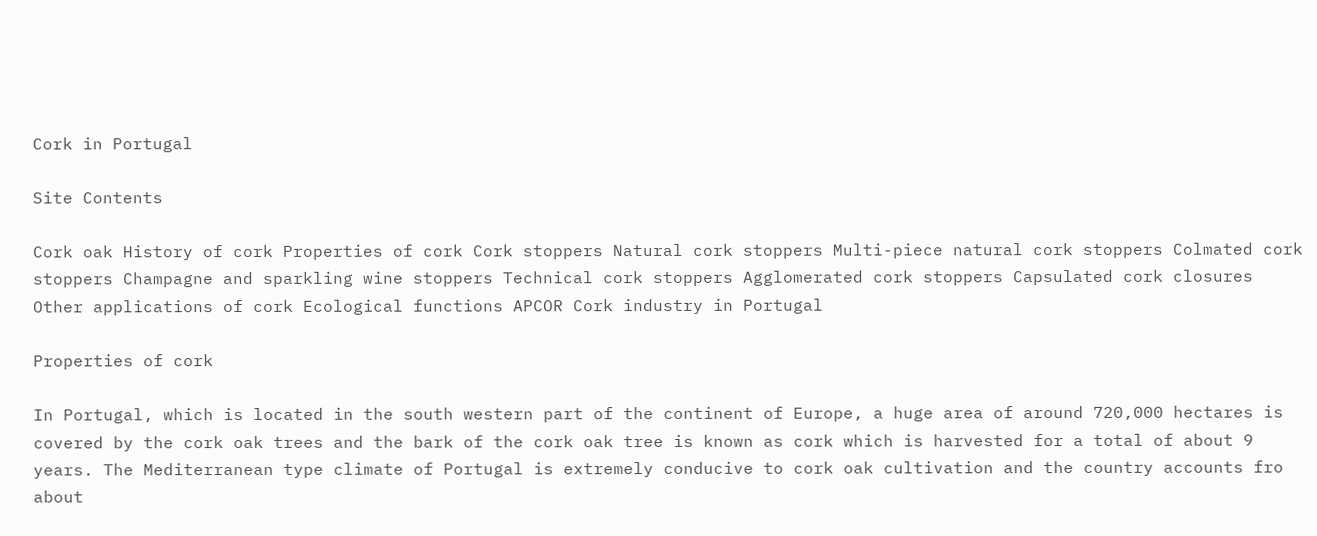Cork in Portugal

Site Contents

Cork oak History of cork Properties of cork Cork stoppers Natural cork stoppers Multi-piece natural cork stoppers Colmated cork stoppers Champagne and sparkling wine stoppers Technical cork stoppers Agglomerated cork stoppers Capsulated cork closures Other applications of cork Ecological functions APCOR Cork industry in Portugal

Properties of cork

In Portugal, which is located in the south western part of the continent of Europe, a huge area of around 720,000 hectares is covered by the cork oak trees and the bark of the cork oak tree is known as cork which is harvested for a total of about 9 years. The Mediterranean type climate of Portugal is extremely conducive to cork oak cultivation and the country accounts fro about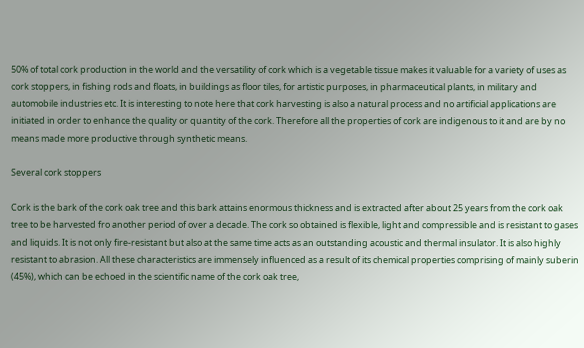50% of total cork production in the world and the versatility of cork which is a vegetable tissue makes it valuable for a variety of uses as cork stoppers, in fishing rods and floats, in buildings as floor tiles, for artistic purposes, in pharmaceutical plants, in military and automobile industries etc. It is interesting to note here that cork harvesting is also a natural process and no artificial applications are initiated in order to enhance the quality or quantity of the cork. Therefore all the properties of cork are indigenous to it and are by no means made more productive through synthetic means.

Several cork stoppers

Cork is the bark of the cork oak tree and this bark attains enormous thickness and is extracted after about 25 years from the cork oak tree to be harvested fro another period of over a decade. The cork so obtained is flexible, light and compressible and is resistant to gases and liquids. It is not only fire-resistant but also at the same time acts as an outstanding acoustic and thermal insulator. It is also highly resistant to abrasion. All these characteristics are immensely influenced as a result of its chemical properties comprising of mainly suberin (45%), which can be echoed in the scientific name of the cork oak tree,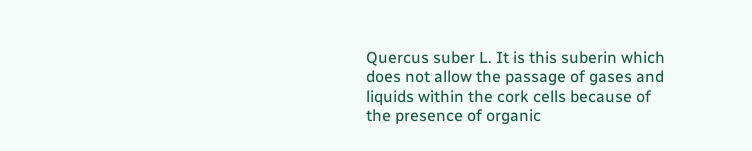Quercus suber L. It is this suberin which does not allow the passage of gases and liquids within the cork cells because of the presence of organic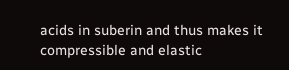acids in suberin and thus makes it compressible and elastic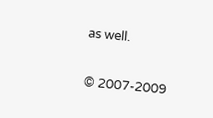as well.

© 2007-2009